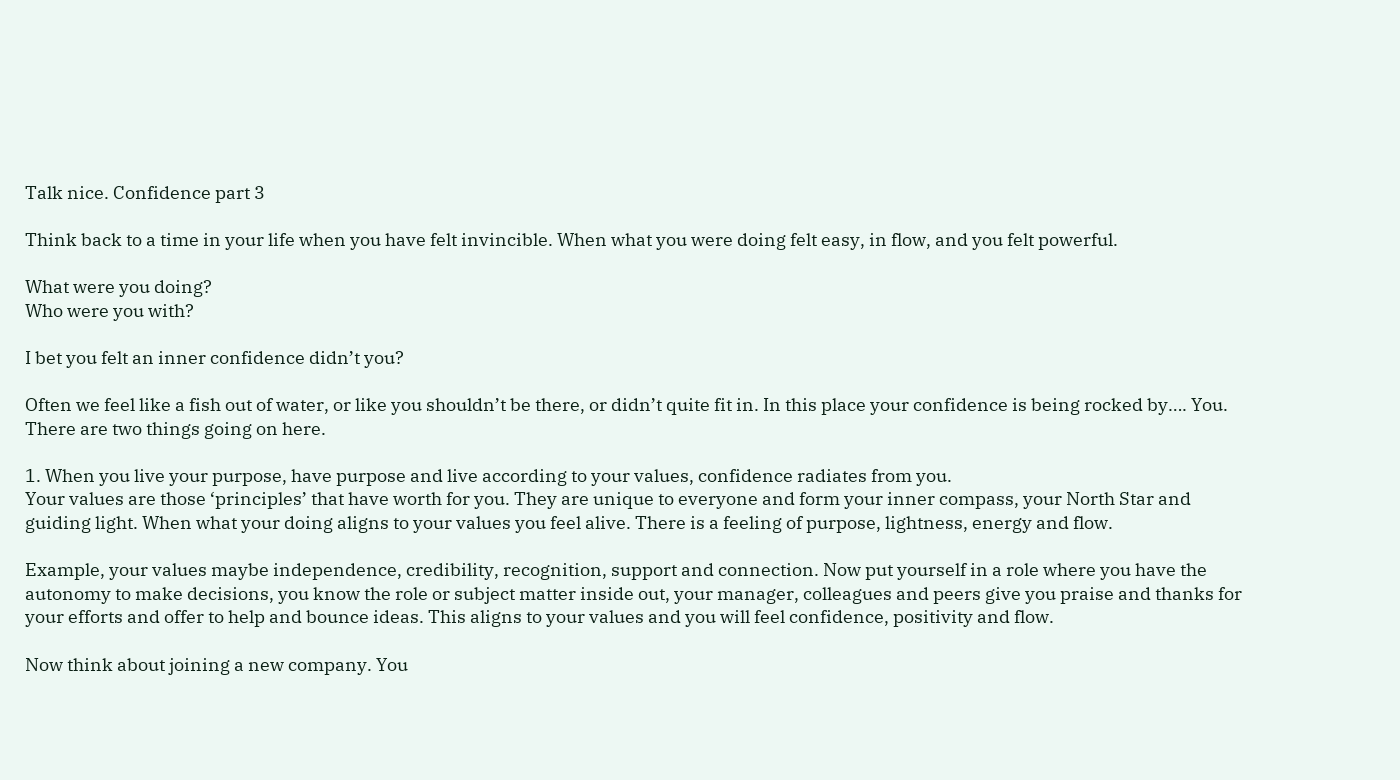Talk nice. Confidence part 3

Think back to a time in your life when you have felt invincible. When what you were doing felt easy, in flow, and you felt powerful.

What were you doing?
Who were you with?

I bet you felt an inner confidence didn’t you?

Often we feel like a fish out of water, or like you shouldn’t be there, or didn’t quite fit in. In this place your confidence is being rocked by…. You. There are two things going on here.

1. When you live your purpose, have purpose and live according to your values, confidence radiates from you.
Your values are those ‘principles’ that have worth for you. They are unique to everyone and form your inner compass, your North Star and guiding light. When what your doing aligns to your values you feel alive. There is a feeling of purpose, lightness, energy and flow.

Example, your values maybe independence, credibility, recognition, support and connection. Now put yourself in a role where you have the autonomy to make decisions, you know the role or subject matter inside out, your manager, colleagues and peers give you praise and thanks for your efforts and offer to help and bounce ideas. This aligns to your values and you will feel confidence, positivity and flow.

Now think about joining a new company. You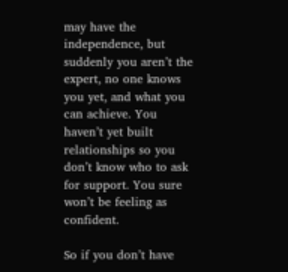may have the independence, but suddenly you aren’t the expert, no one knows you yet, and what you can achieve. You haven’t yet built relationships so you don’t know who to ask for support. You sure won’t be feeling as confident.

So if you don’t have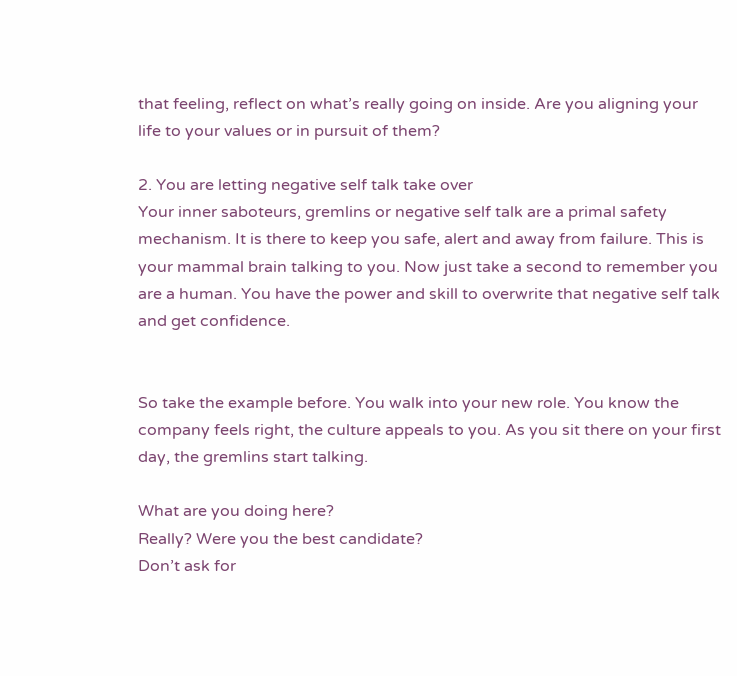that feeling, reflect on what’s really going on inside. Are you aligning your life to your values or in pursuit of them?

2. You are letting negative self talk take over
Your inner saboteurs, gremlins or negative self talk are a primal safety mechanism. It is there to keep you safe, alert and away from failure. This is your mammal brain talking to you. Now just take a second to remember you are a human. You have the power and skill to overwrite that negative self talk and get confidence.


So take the example before. You walk into your new role. You know the company feels right, the culture appeals to you. As you sit there on your first day, the gremlins start talking.

What are you doing here?
Really? Were you the best candidate?
Don’t ask for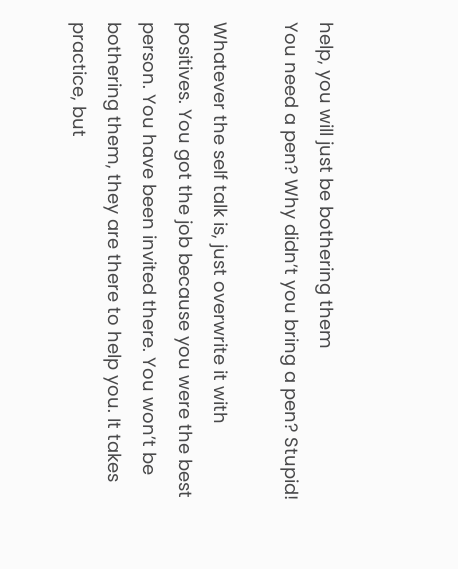help, you will just be bothering them
You need a pen? Why didn’t you bring a pen? Stupid!

Whatever the self talk is, just overwrite it with positives. You got the job because you were the best person. You have been invited there. You won’t be bothering them, they are there to help you. It takes practice, but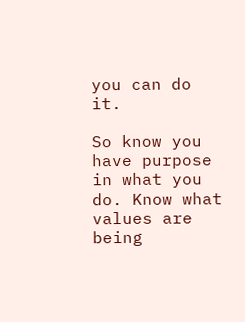you can do it.

So know you have purpose in what you do. Know what values are being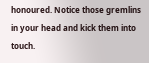honoured. Notice those gremlins in your head and kick them into touch.